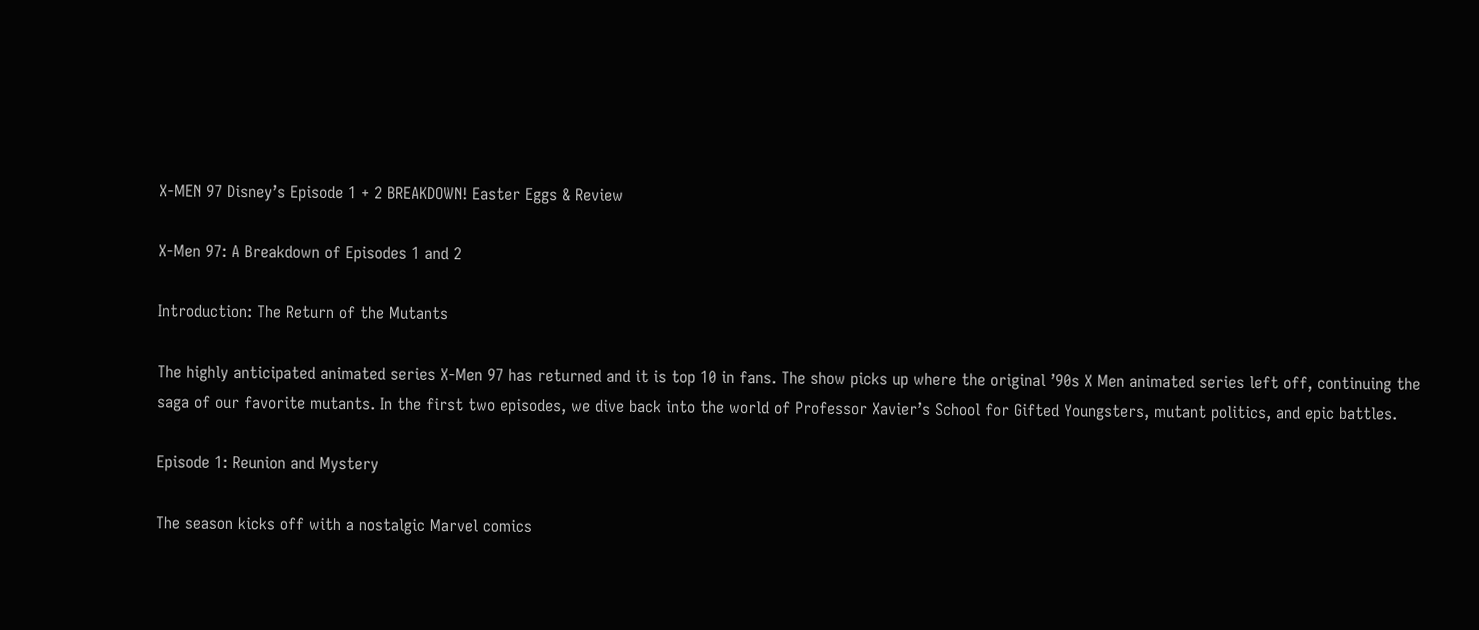X-MEN 97 Disney’s Episode 1 + 2 BREAKDOWN! Easter Eggs & Review

X-Men 97: A Breakdown of Episodes 1 and 2

Introduction: The Return of the Mutants

The highly anticipated animated series X-Men 97 has returned and it is top 10 in fans. The show picks up where the original ’90s X Men animated series left off, continuing the saga of our favorite mutants. In the first two episodes, we dive back into the world of Professor Xavier’s School for Gifted Youngsters, mutant politics, and epic battles.

Episode 1: Reunion and Mystery

The season kicks off with a nostalgic Marvel comics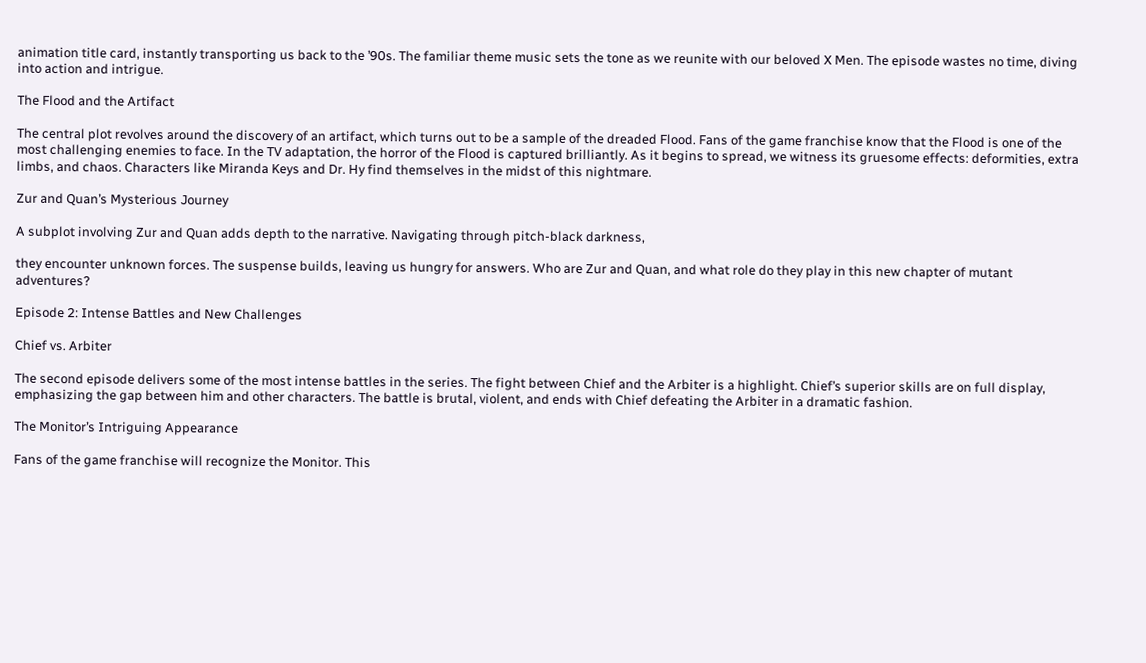animation title card, instantly transporting us back to the ’90s. The familiar theme music sets the tone as we reunite with our beloved X Men. The episode wastes no time, diving into action and intrigue.

The Flood and the Artifact

The central plot revolves around the discovery of an artifact, which turns out to be a sample of the dreaded Flood. Fans of the game franchise know that the Flood is one of the most challenging enemies to face. In the TV adaptation, the horror of the Flood is captured brilliantly. As it begins to spread, we witness its gruesome effects: deformities, extra limbs, and chaos. Characters like Miranda Keys and Dr. Hy find themselves in the midst of this nightmare.

Zur and Quan’s Mysterious Journey

A subplot involving Zur and Quan adds depth to the narrative. Navigating through pitch-black darkness,

they encounter unknown forces. The suspense builds, leaving us hungry for answers. Who are Zur and Quan, and what role do they play in this new chapter of mutant adventures?

Episode 2: Intense Battles and New Challenges

Chief vs. Arbiter

The second episode delivers some of the most intense battles in the series. The fight between Chief and the Arbiter is a highlight. Chief’s superior skills are on full display, emphasizing the gap between him and other characters. The battle is brutal, violent, and ends with Chief defeating the Arbiter in a dramatic fashion.

The Monitor’s Intriguing Appearance

Fans of the game franchise will recognize the Monitor. This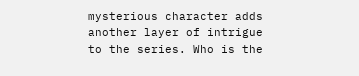mysterious character adds another layer of intrigue to the series. Who is the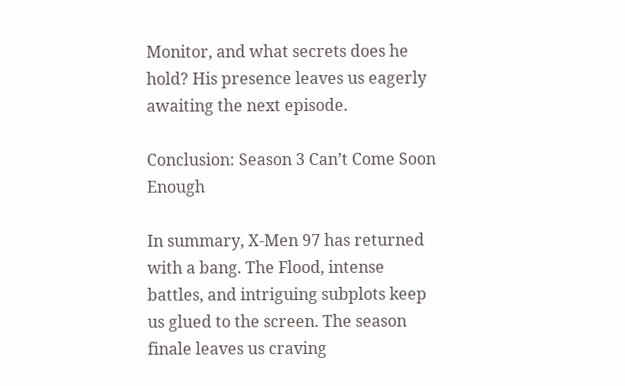Monitor, and what secrets does he hold? His presence leaves us eagerly awaiting the next episode.

Conclusion: Season 3 Can’t Come Soon Enough

In summary, X-Men 97 has returned with a bang. The Flood, intense battles, and intriguing subplots keep us glued to the screen. The season finale leaves us craving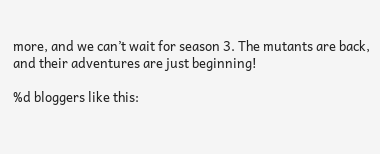more, and we can’t wait for season 3. The mutants are back, and their adventures are just beginning!

%d bloggers like this: